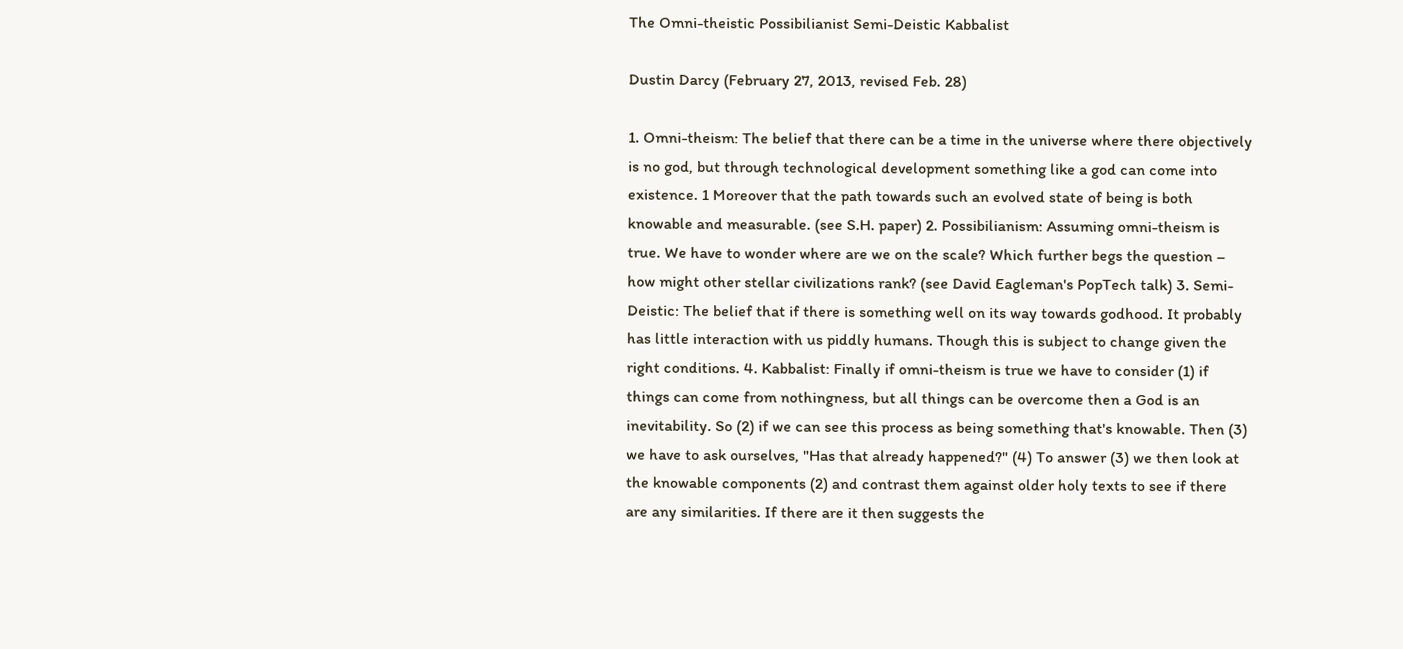The Omni-theistic Possibilianist Semi-Deistic Kabbalist

Dustin Darcy (February 27, 2013, revised Feb. 28)

1. Omni-theism: The belief that there can be a time in the universe where there objectively is no god, but through technological development something like a god can come into existence. 1 Moreover that the path towards such an evolved state of being is both knowable and measurable. (see S.H. paper) 2. Possibilianism: Assuming omni-theism is true. We have to wonder where are we on the scale? Which further begs the question – how might other stellar civilizations rank? (see David Eagleman's PopTech talk) 3. Semi-Deistic: The belief that if there is something well on its way towards godhood. It probably has little interaction with us piddly humans. Though this is subject to change given the right conditions. 4. Kabbalist: Finally if omni-theism is true we have to consider (1) if things can come from nothingness, but all things can be overcome then a God is an inevitability. So (2) if we can see this process as being something that's knowable. Then (3) we have to ask ourselves, "Has that already happened?" (4) To answer (3) we then look at the knowable components (2) and contrast them against older holy texts to see if there are any similarities. If there are it then suggests the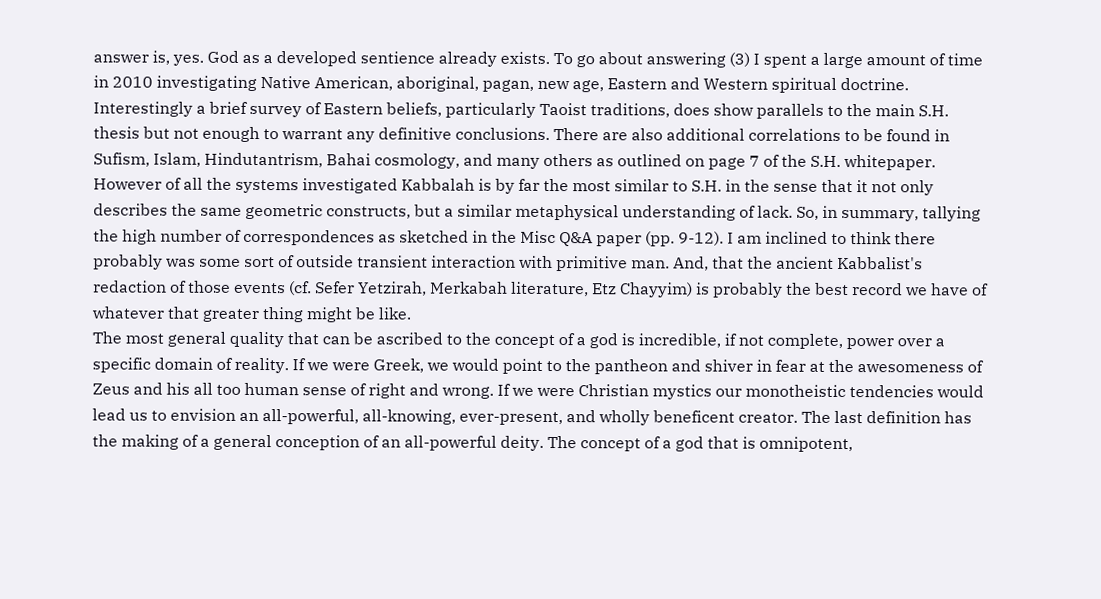answer is, yes. God as a developed sentience already exists. To go about answering (3) I spent a large amount of time in 2010 investigating Native American, aboriginal, pagan, new age, Eastern and Western spiritual doctrine. Interestingly a brief survey of Eastern beliefs, particularly Taoist traditions, does show parallels to the main S.H. thesis but not enough to warrant any definitive conclusions. There are also additional correlations to be found in Sufism, Islam, Hindutantrism, Bahai cosmology, and many others as outlined on page 7 of the S.H. whitepaper. However of all the systems investigated Kabbalah is by far the most similar to S.H. in the sense that it not only describes the same geometric constructs, but a similar metaphysical understanding of lack. So, in summary, tallying the high number of correspondences as sketched in the Misc Q&A paper (pp. 9-12). I am inclined to think there probably was some sort of outside transient interaction with primitive man. And, that the ancient Kabbalist's redaction of those events (cf. Sefer Yetzirah, Merkabah literature, Etz Chayyim) is probably the best record we have of whatever that greater thing might be like.
The most general quality that can be ascribed to the concept of a god is incredible, if not complete, power over a specific domain of reality. If we were Greek, we would point to the pantheon and shiver in fear at the awesomeness of Zeus and his all too human sense of right and wrong. If we were Christian mystics our monotheistic tendencies would lead us to envision an all-powerful, all-knowing, ever-present, and wholly beneficent creator. The last definition has the making of a general conception of an all-powerful deity. The concept of a god that is omnipotent,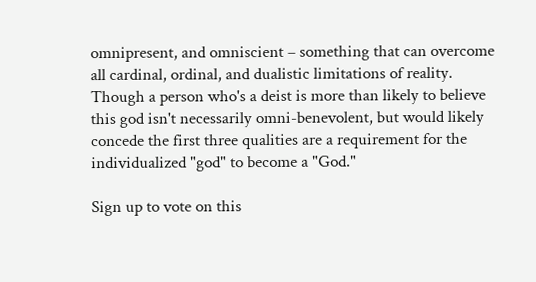omnipresent, and omniscient – something that can overcome all cardinal, ordinal, and dualistic limitations of reality. Though a person who's a deist is more than likely to believe this god isn't necessarily omni-benevolent, but would likely concede the first three qualities are a requirement for the individualized "god" to become a "God."

Sign up to vote on this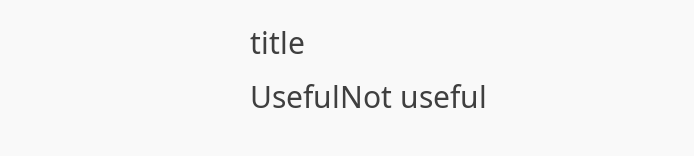title
UsefulNot useful